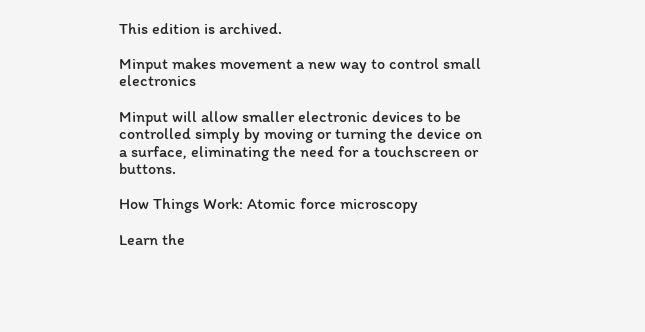This edition is archived.

Minput makes movement a new way to control small electronics

Minput will allow smaller electronic devices to be controlled simply by moving or turning the device on a surface, eliminating the need for a touchscreen or buttons.

How Things Work: Atomic force microscopy

Learn the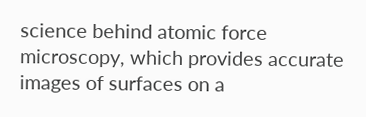science behind atomic force microscopy, which provides accurate images of surfaces on a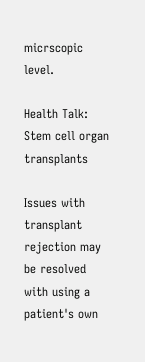micrscopic level.

Health Talk: Stem cell organ transplants

Issues with transplant rejection may be resolved with using a patient's own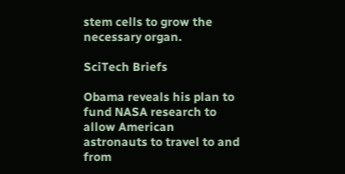stem cells to grow the necessary organ.

SciTech Briefs

Obama reveals his plan to fund NASA research to allow American astronauts to travel to and from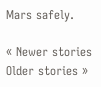Mars safely.

« Newer stories Older stories »